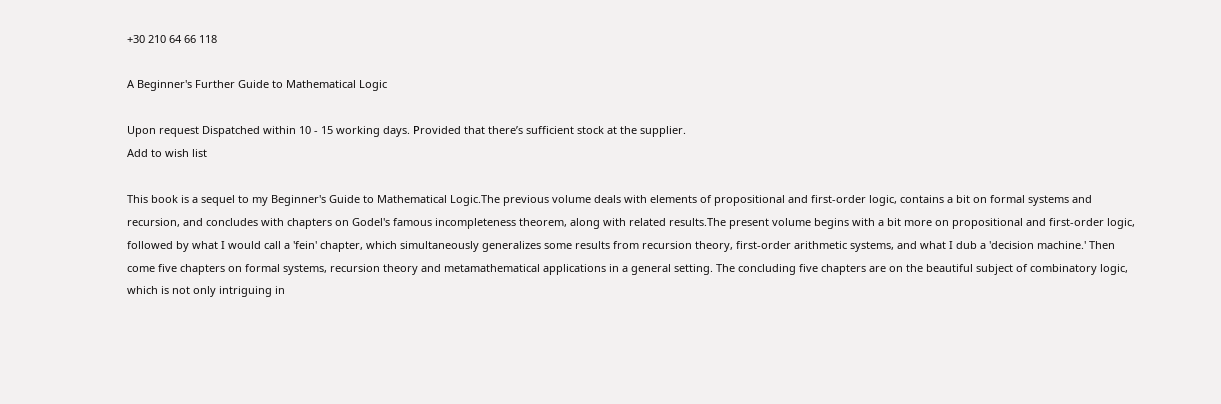+30 210 64 66 118

A Beginner's Further Guide to Mathematical Logic

Upon request Dispatched within 10 - 15 working days. Ρrovided that there’s sufficient stock at the supplier.
Add to wish list

This book is a sequel to my Beginner's Guide to Mathematical Logic.The previous volume deals with elements of propositional and first-order logic, contains a bit on formal systems and recursion, and concludes with chapters on Godel's famous incompleteness theorem, along with related results.The present volume begins with a bit more on propositional and first-order logic, followed by what I would call a 'fein' chapter, which simultaneously generalizes some results from recursion theory, first-order arithmetic systems, and what I dub a 'decision machine.' Then come five chapters on formal systems, recursion theory and metamathematical applications in a general setting. The concluding five chapters are on the beautiful subject of combinatory logic, which is not only intriguing in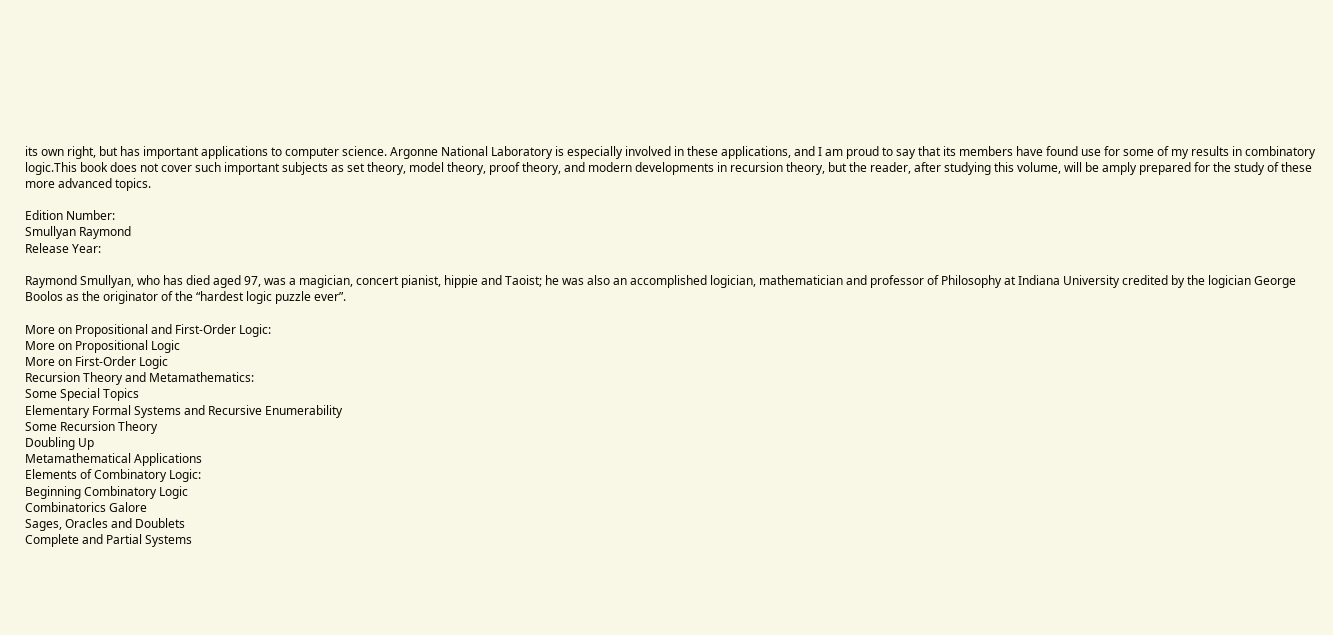its own right, but has important applications to computer science. Argonne National Laboratory is especially involved in these applications, and I am proud to say that its members have found use for some of my results in combinatory logic.This book does not cover such important subjects as set theory, model theory, proof theory, and modern developments in recursion theory, but the reader, after studying this volume, will be amply prepared for the study of these more advanced topics.

Edition Number:
Smullyan Raymond
Release Year:

Raymond Smullyan, who has died aged 97, was a magician, concert pianist, hippie and Taoist; he was also an accomplished logician, mathematician and professor of Philosophy at Indiana University credited by the logician George Boolos as the originator of the “hardest logic puzzle ever”.

More on Propositional and First-Order Logic:
More on Propositional Logic
More on First-Order Logic
Recursion Theory and Metamathematics:
Some Special Topics
Elementary Formal Systems and Recursive Enumerability
Some Recursion Theory
Doubling Up
Metamathematical Applications
Elements of Combinatory Logic:
Beginning Combinatory Logic
Combinatorics Galore
Sages, Oracles and Doublets
Complete and Partial Systems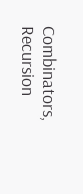Combinators, Recursion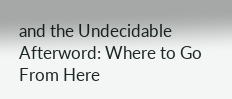and the Undecidable
Afterword: Where to Go From Here